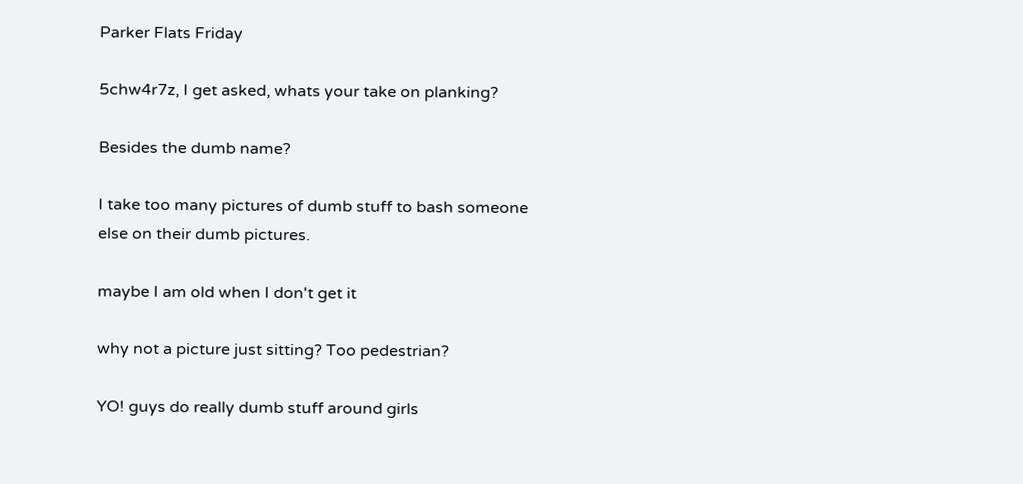Parker Flats Friday

5chw4r7z, I get asked, whats your take on planking?

Besides the dumb name?

I take too many pictures of dumb stuff to bash someone else on their dumb pictures.

maybe I am old when I don't get it

why not a picture just sitting? Too pedestrian?

YO! guys do really dumb stuff around girls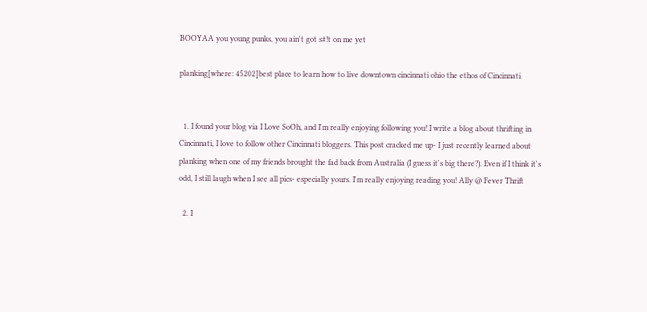BOOYAA you young punks, you ain't got s#!t on me yet

planking[where: 45202]best place to learn how to live downtown cincinnati ohio the ethos of Cincinnati


  1. I found your blog via I Love SoOh, and I'm really enjoying following you! I write a blog about thrifting in Cincinnati, I love to follow other Cincinnati bloggers. This post cracked me up- I just recently learned about planking when one of my friends brought the fad back from Australia (I guess it's big there?). Even if I think it's odd, I still laugh when I see all pics- especially yours. I'm really enjoying reading you! Ally @ Fever Thrift

  2. I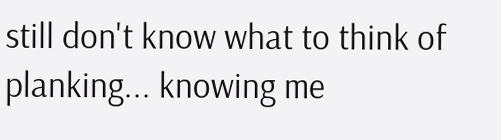still don't know what to think of planking... knowing me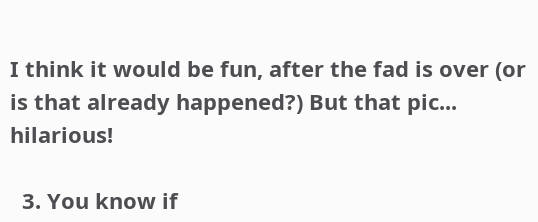I think it would be fun, after the fad is over (or is that already happened?) But that pic... hilarious!

  3. You know if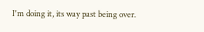I'm doing it, its way past being over.